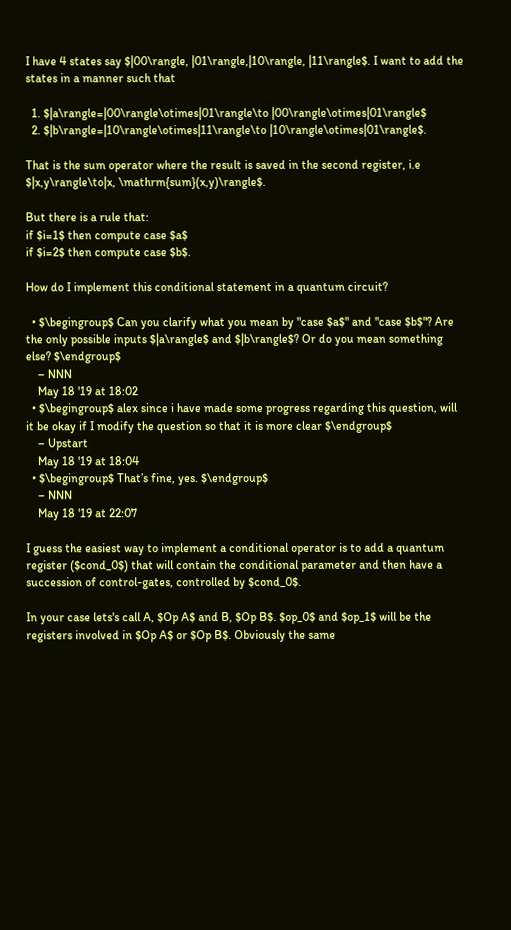I have 4 states say $|00\rangle, |01\rangle,|10\rangle, |11\rangle$. I want to add the states in a manner such that

  1. $|a\rangle=|00\rangle\otimes|01\rangle\to |00\rangle\otimes|01\rangle$
  2. $|b\rangle=|10\rangle\otimes|11\rangle\to |10\rangle\otimes|01\rangle$.

That is the sum operator where the result is saved in the second register, i.e $|x,y\rangle\to|x, \mathrm{sum}(x,y)\rangle$.

But there is a rule that:
if $i=1$ then compute case $a$
if $i=2$ then compute case $b$.

How do I implement this conditional statement in a quantum circuit?

  • $\begingroup$ Can you clarify what you mean by "case $a$" and "case $b$"? Are the only possible inputs $|a\rangle$ and $|b\rangle$? Or do you mean something else? $\endgroup$
    – NNN
    May 18 '19 at 18:02
  • $\begingroup$ alex since i have made some progress regarding this question, will it be okay if I modify the question so that it is more clear $\endgroup$
    – Upstart
    May 18 '19 at 18:04
  • $\begingroup$ That’s fine, yes. $\endgroup$
    – NNN
    May 18 '19 at 22:07

I guess the easiest way to implement a conditional operator is to add a quantum register ($cond_0$) that will contain the conditional parameter and then have a succession of control-gates, controlled by $cond_0$.

In your case lets's call A, $Op A$ and B, $Op B$. $op_0$ and $op_1$ will be the registers involved in $Op A$ or $Op B$. Obviously the same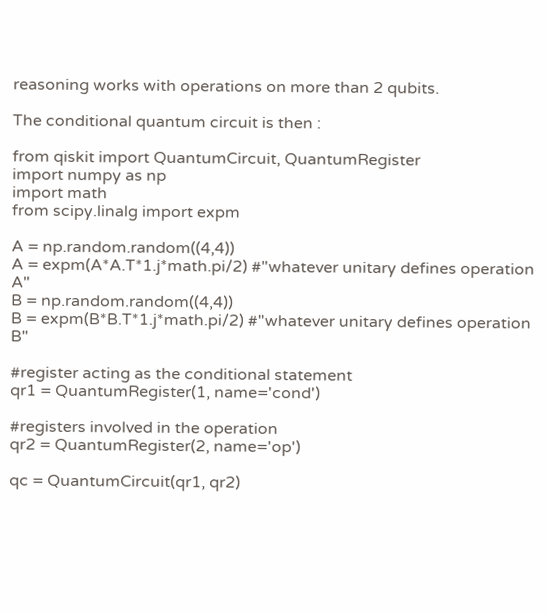reasoning works with operations on more than 2 qubits.

The conditional quantum circuit is then :

from qiskit import QuantumCircuit, QuantumRegister
import numpy as np
import math
from scipy.linalg import expm

A = np.random.random((4,4))
A = expm(A*A.T*1.j*math.pi/2) #"whatever unitary defines operation A"
B = np.random.random((4,4))
B = expm(B*B.T*1.j*math.pi/2) #"whatever unitary defines operation B"

#register acting as the conditional statement
qr1 = QuantumRegister(1, name='cond')

#registers involved in the operation
qr2 = QuantumRegister(2, name='op')

qc = QuantumCircuit(qr1, qr2)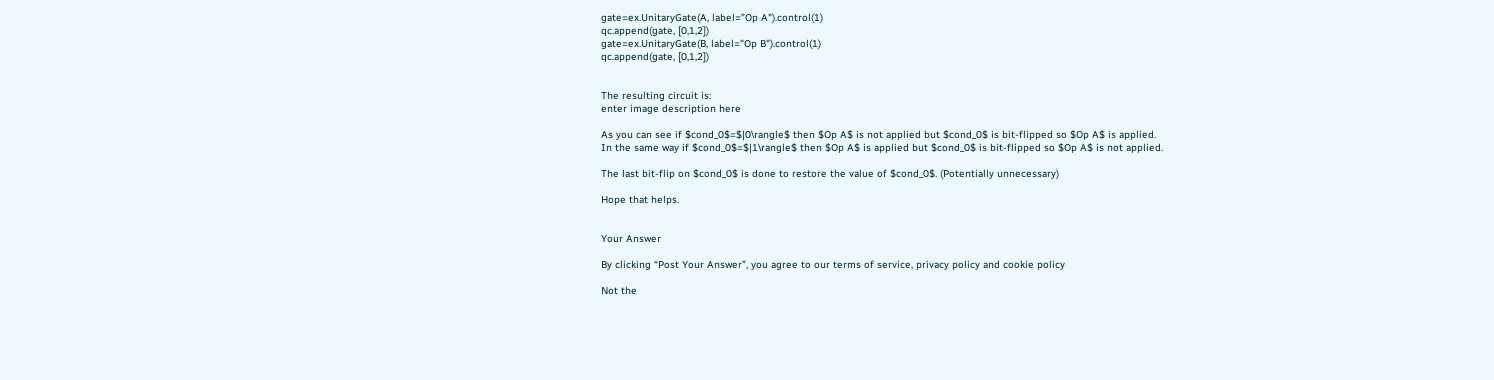gate=ex.UnitaryGate(A, label="Op A").control(1)
qc.append(gate, [0,1,2])
gate=ex.UnitaryGate(B, label="Op B").control(1)
qc.append(gate, [0,1,2])


The resulting circuit is:
enter image description here

As you can see if $cond_0$=$|0\rangle$ then $Op A$ is not applied but $cond_0$ is bit-flipped so $Op A$ is applied.
In the same way if $cond_0$=$|1\rangle$ then $Op A$ is applied but $cond_0$ is bit-flipped so $Op A$ is not applied.

The last bit-flip on $cond_0$ is done to restore the value of $cond_0$. (Potentially unnecessary)

Hope that helps.


Your Answer

By clicking “Post Your Answer”, you agree to our terms of service, privacy policy and cookie policy

Not the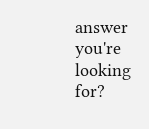answer you're looking for?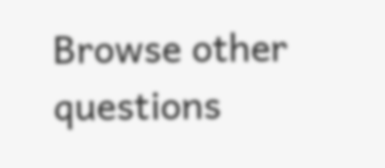Browse other questions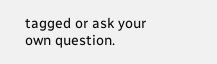tagged or ask your own question.